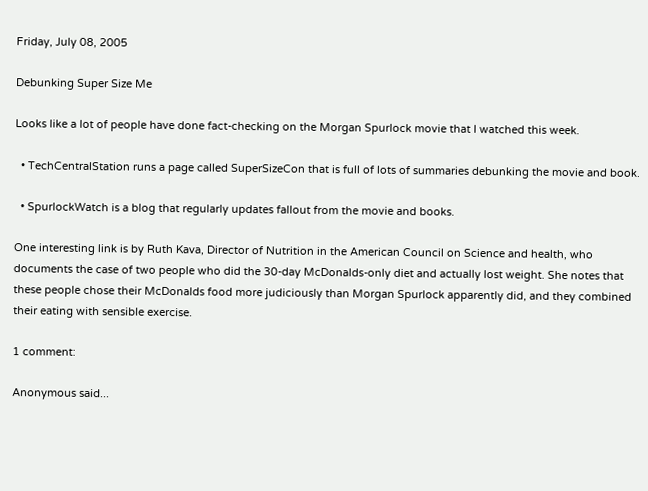Friday, July 08, 2005

Debunking Super Size Me

Looks like a lot of people have done fact-checking on the Morgan Spurlock movie that I watched this week.

  • TechCentralStation runs a page called SuperSizeCon that is full of lots of summaries debunking the movie and book.

  • SpurlockWatch is a blog that regularly updates fallout from the movie and books.

One interesting link is by Ruth Kava, Director of Nutrition in the American Council on Science and health, who documents the case of two people who did the 30-day McDonalds-only diet and actually lost weight. She notes that these people chose their McDonalds food more judiciously than Morgan Spurlock apparently did, and they combined their eating with sensible exercise.

1 comment:

Anonymous said...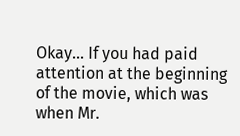Okay... If you had paid attention at the beginning of the movie, which was when Mr.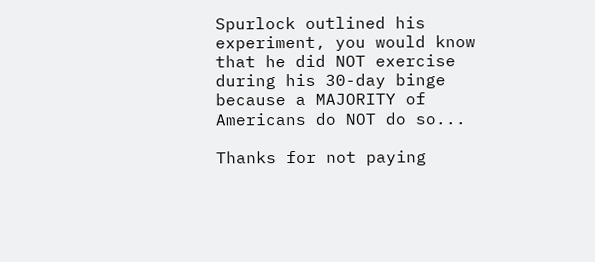Spurlock outlined his experiment, you would know that he did NOT exercise during his 30-day binge because a MAJORITY of Americans do NOT do so...

Thanks for not paying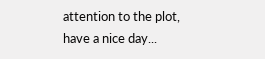attention to the plot, have a nice day...